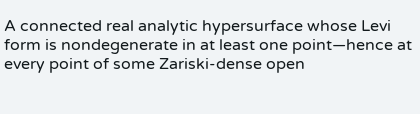A connected real analytic hypersurface whose Levi form is nondegenerate in at least one point—hence at every point of some Zariski-dense open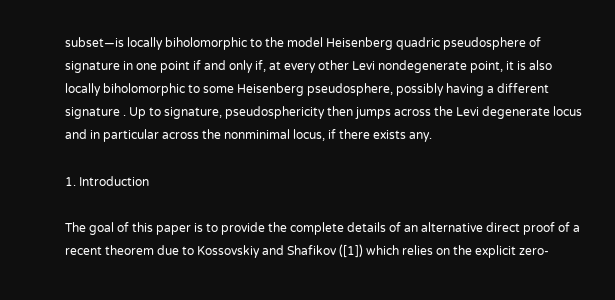subset—is locally biholomorphic to the model Heisenberg quadric pseudosphere of signature in one point if and only if, at every other Levi nondegenerate point, it is also locally biholomorphic to some Heisenberg pseudosphere, possibly having a different signature . Up to signature, pseudosphericity then jumps across the Levi degenerate locus and in particular across the nonminimal locus, if there exists any.

1. Introduction

The goal of this paper is to provide the complete details of an alternative direct proof of a recent theorem due to Kossovskiy and Shafikov ([1]) which relies on the explicit zero-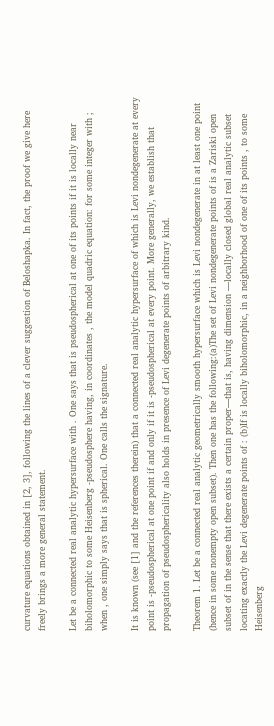curvature equations obtained in [2, 3], following the lines of a clever suggestion of Beloshapka. In fact, the proof we give here freely brings a more general statement.

Let be a connected real analytic hypersurface with . One says that is pseudospherical at one of its points if it is locally near biholomorphic to some Heisenberg -pseudosphere having, in coordinates , the model quadric equation: for some integer with ; when , one simply says that is spherical. One calls the signature.

It is known (see [1] and the references therein) that a connected real analytic hypersurface of which is Levi nondegenerate at every point is -pseudospherical at one point if and only if it is -pseudospherical at every point. More generally, we establish that propagation of pseudosphericality also holds in presence of Levi degenerate points of arbitrary kind.

Theorem 1. Let be a connected real analytic geometrically smooth hypersurface which is Levi nondegenerate in at least one point (hence in some nonempty open subset). Then one has the following:(a)The set of Levi nondegenerate points of is a Zariski open subset of in the sense that there exists a certain proper—that is, having dimension —locally closed global real analytic subset locating exactly the Levi degenerate points of : (b)If is locally biholomorphic, in a neighborhood of one of its points , to some Heisenberg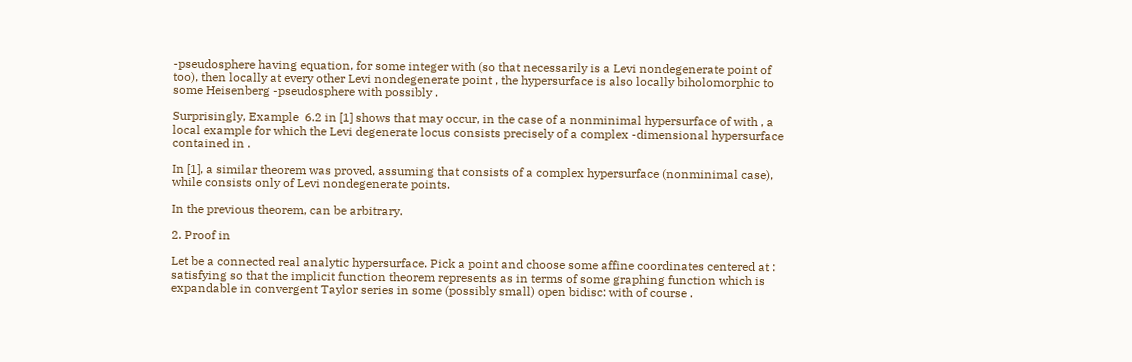-pseudosphere having equation, for some integer with (so that necessarily is a Levi nondegenerate point of too), then locally at every other Levi nondegenerate point , the hypersurface is also locally biholomorphic to some Heisenberg -pseudosphere with possibly .

Surprisingly, Example  6.2 in [1] shows that may occur, in the case of a nonminimal hypersurface of with , a local example for which the Levi degenerate locus consists precisely of a complex -dimensional hypersurface contained in .

In [1], a similar theorem was proved, assuming that consists of a complex hypersurface (nonminimal case), while consists only of Levi nondegenerate points.

In the previous theorem, can be arbitrary.

2. Proof in

Let be a connected real analytic hypersurface. Pick a point and choose some affine coordinates centered at : satisfying so that the implicit function theorem represents as in terms of some graphing function which is expandable in convergent Taylor series in some (possibly small) open bidisc: with of course .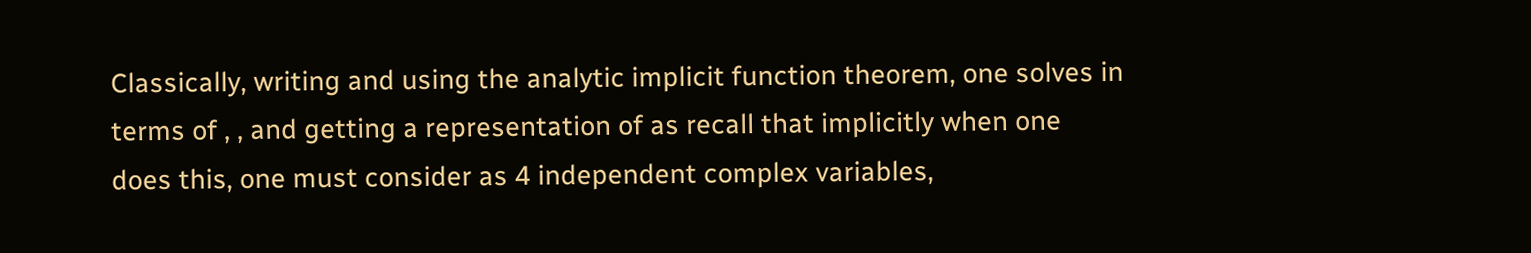Classically, writing and using the analytic implicit function theorem, one solves in terms of , , and getting a representation of as recall that implicitly when one does this, one must consider as 4 independent complex variables,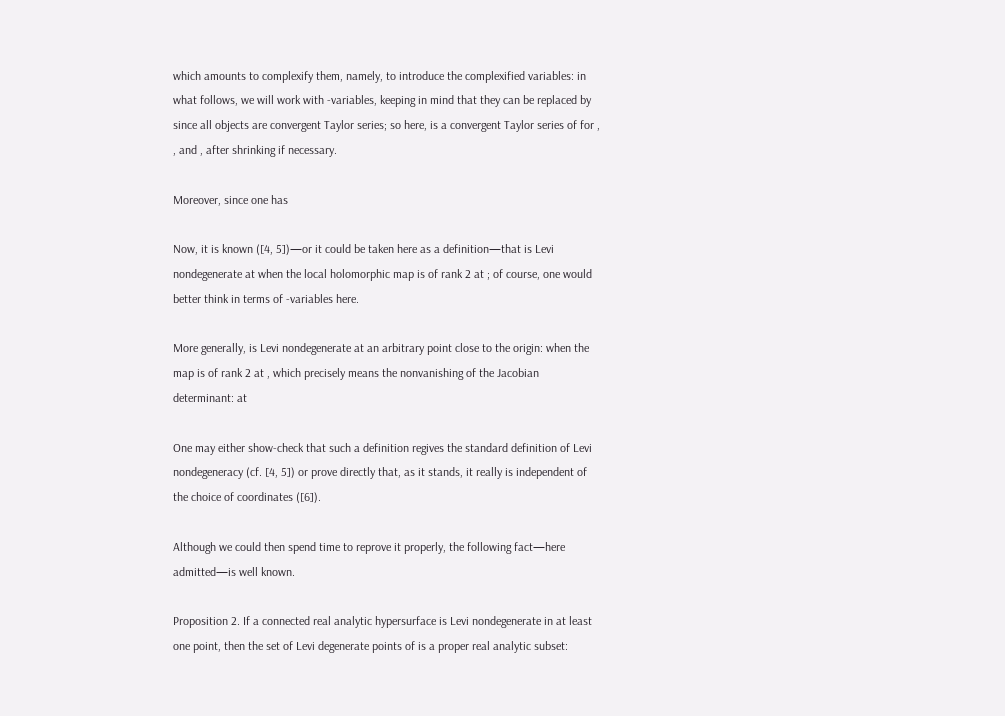which amounts to complexify them, namely, to introduce the complexified variables: in what follows, we will work with -variables, keeping in mind that they can be replaced by since all objects are convergent Taylor series; so here, is a convergent Taylor series of for , , and , after shrinking if necessary.

Moreover, since one has

Now, it is known ([4, 5])—or it could be taken here as a definition—that is Levi nondegenerate at when the local holomorphic map is of rank 2 at ; of course, one would better think in terms of -variables here.

More generally, is Levi nondegenerate at an arbitrary point close to the origin: when the map is of rank 2 at , which precisely means the nonvanishing of the Jacobian determinant: at

One may either show-check that such a definition regives the standard definition of Levi nondegeneracy (cf. [4, 5]) or prove directly that, as it stands, it really is independent of the choice of coordinates ([6]).

Although we could then spend time to reprove it properly, the following fact—here admitted—is well known.

Proposition 2. If a connected real analytic hypersurface is Levi nondegenerate in at least one point, then the set of Levi degenerate points of is a proper real analytic subset: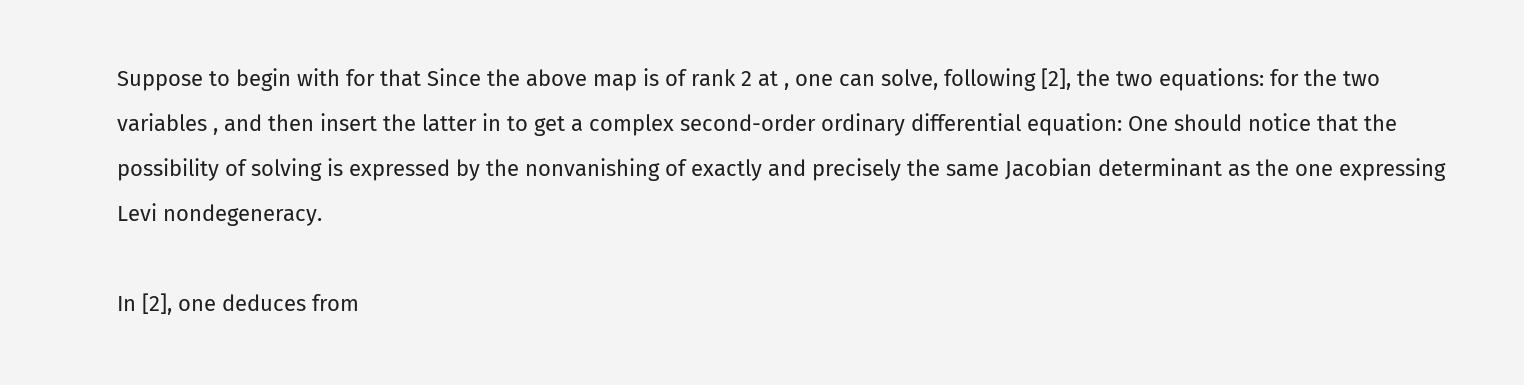Suppose to begin with for that Since the above map is of rank 2 at , one can solve, following [2], the two equations: for the two variables , and then insert the latter in to get a complex second-order ordinary differential equation: One should notice that the possibility of solving is expressed by the nonvanishing of exactly and precisely the same Jacobian determinant as the one expressing Levi nondegeneracy.

In [2], one deduces from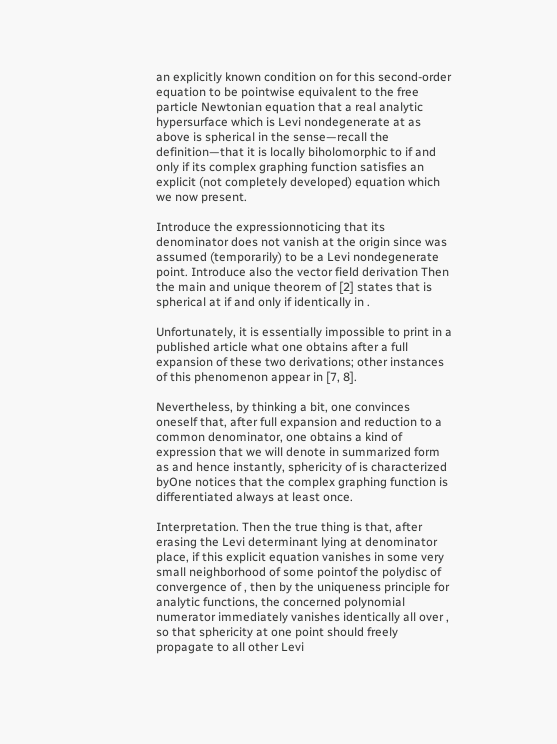an explicitly known condition on for this second-order equation to be pointwise equivalent to the free particle Newtonian equation that a real analytic hypersurface which is Levi nondegenerate at as above is spherical in the sense—recall the definition—that it is locally biholomorphic to if and only if its complex graphing function satisfies an explicit (not completely developed) equation which we now present.

Introduce the expressionnoticing that its denominator does not vanish at the origin since was assumed (temporarily) to be a Levi nondegenerate point. Introduce also the vector field derivation Then the main and unique theorem of [2] states that is spherical at if and only if identically in .

Unfortunately, it is essentially impossible to print in a published article what one obtains after a full expansion of these two derivations; other instances of this phenomenon appear in [7, 8].

Nevertheless, by thinking a bit, one convinces oneself that, after full expansion and reduction to a common denominator, one obtains a kind of expression that we will denote in summarized form as and hence instantly, sphericity of is characterized byOne notices that the complex graphing function is differentiated always at least once.

Interpretation. Then the true thing is that, after erasing the Levi determinant lying at denominator place, if this explicit equation vanishes in some very small neighborhood of some pointof the polydisc of convergence of , then by the uniqueness principle for analytic functions, the concerned polynomial numerator immediately vanishes identically all over , so that sphericity at one point should freely propagate to all other Levi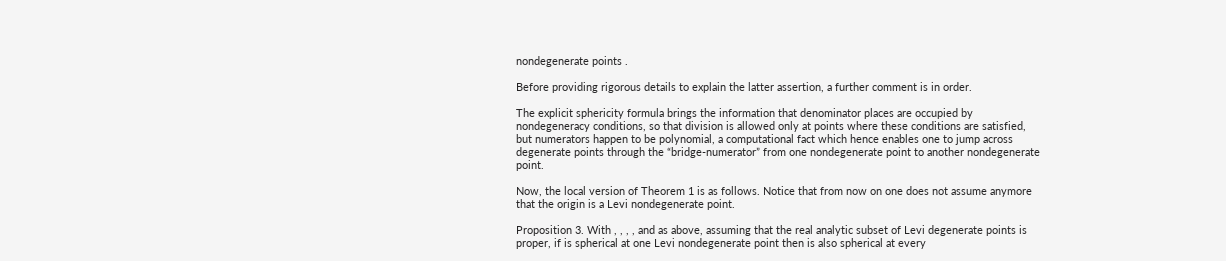nondegenerate points .

Before providing rigorous details to explain the latter assertion, a further comment is in order.

The explicit sphericity formula brings the information that denominator places are occupied by nondegeneracy conditions, so that division is allowed only at points where these conditions are satisfied, but numerators happen to be polynomial, a computational fact which hence enables one to jump across degenerate points through the “bridge-numerator” from one nondegenerate point to another nondegenerate point.

Now, the local version of Theorem 1 is as follows. Notice that from now on one does not assume anymore that the origin is a Levi nondegenerate point.

Proposition 3. With , , , , and as above, assuming that the real analytic subset of Levi degenerate points is proper, if is spherical at one Levi nondegenerate point then is also spherical at every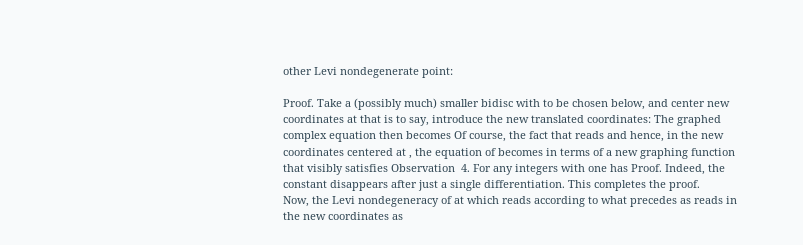other Levi nondegenerate point:

Proof. Take a (possibly much) smaller bidisc with to be chosen below, and center new coordinates at that is to say, introduce the new translated coordinates: The graphed complex equation then becomes Of course, the fact that reads and hence, in the new coordinates centered at , the equation of becomes in terms of a new graphing function that visibly satisfies Observation  4. For any integers with one has Proof. Indeed, the constant disappears after just a single differentiation. This completes the proof.
Now, the Levi nondegeneracy of at which reads according to what precedes as reads in the new coordinates as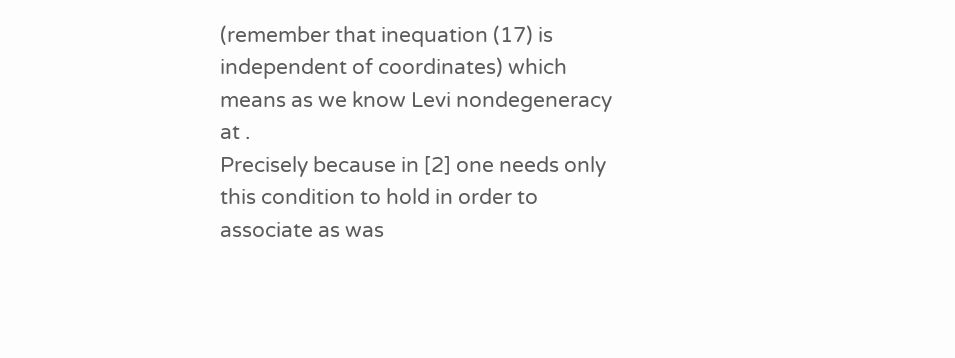(remember that inequation (17) is independent of coordinates) which means as we know Levi nondegeneracy at .
Precisely because in [2] one needs only this condition to hold in order to associate as was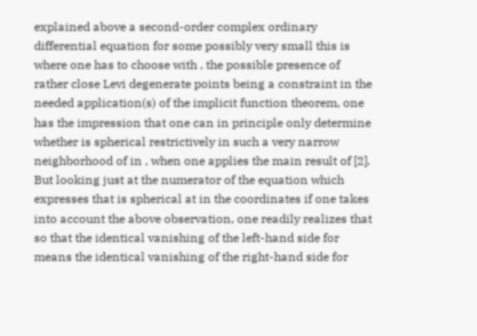explained above a second-order complex ordinary differential equation for some possibly very small this is where one has to choose with , the possible presence of rather close Levi degenerate points being a constraint in the needed application(s) of the implicit function theorem, one has the impression that one can in principle only determine whether is spherical restrictively in such a very narrow neighborhood of in , when one applies the main result of [2].
But looking just at the numerator of the equation which expresses that is spherical at in the coordinates if one takes into account the above observation, one readily realizes that so that the identical vanishing of the left-hand side for means the identical vanishing of the right-hand side for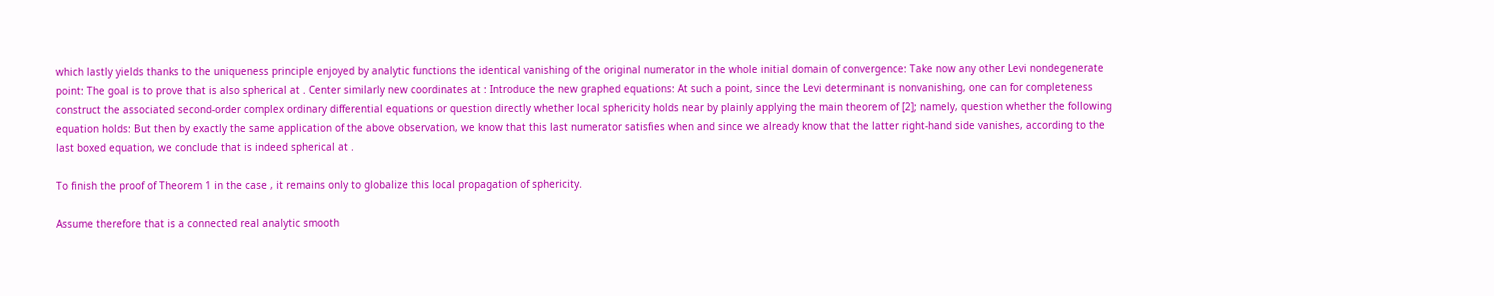which lastly yields thanks to the uniqueness principle enjoyed by analytic functions the identical vanishing of the original numerator in the whole initial domain of convergence: Take now any other Levi nondegenerate point: The goal is to prove that is also spherical at . Center similarly new coordinates at : Introduce the new graphed equations: At such a point, since the Levi determinant is nonvanishing, one can for completeness construct the associated second-order complex ordinary differential equations or question directly whether local sphericity holds near by plainly applying the main theorem of [2]; namely, question whether the following equation holds: But then by exactly the same application of the above observation, we know that this last numerator satisfies when and since we already know that the latter right-hand side vanishes, according to the last boxed equation, we conclude that is indeed spherical at .

To finish the proof of Theorem 1 in the case , it remains only to globalize this local propagation of sphericity.

Assume therefore that is a connected real analytic smooth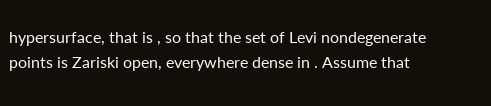hypersurface, that is , so that the set of Levi nondegenerate points is Zariski open, everywhere dense in . Assume that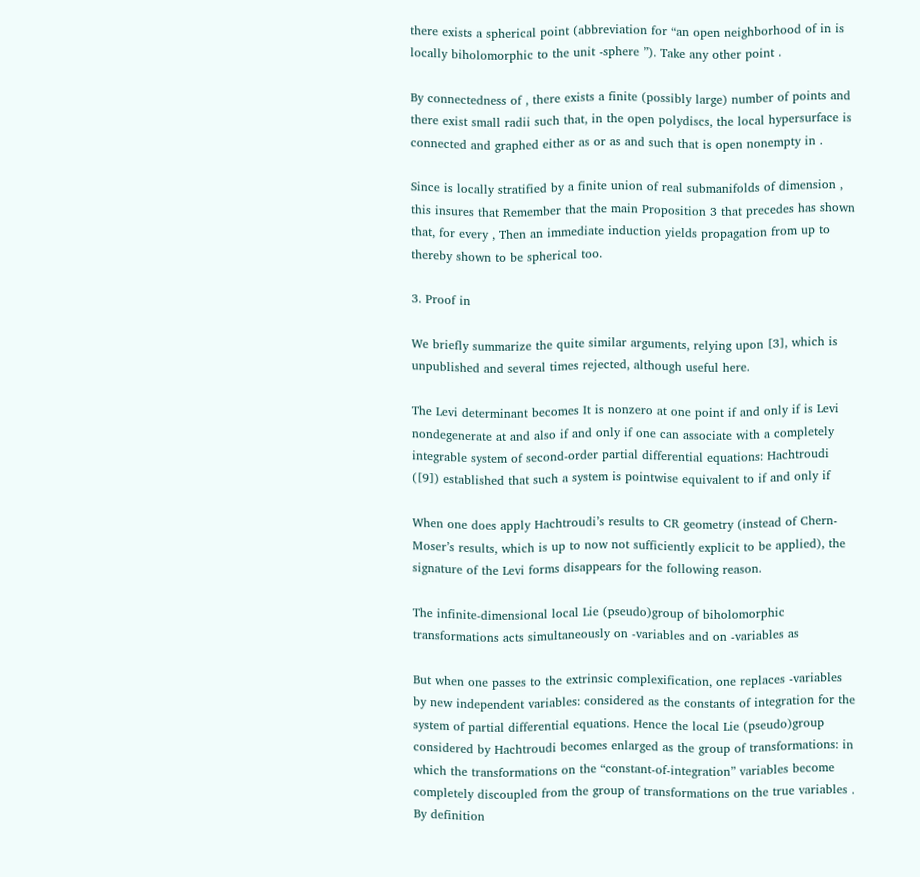there exists a spherical point (abbreviation for “an open neighborhood of in is locally biholomorphic to the unit -sphere ”). Take any other point .

By connectedness of , there exists a finite (possibly large) number of points and there exist small radii such that, in the open polydiscs, the local hypersurface is connected and graphed either as or as and such that is open nonempty in .

Since is locally stratified by a finite union of real submanifolds of dimension , this insures that Remember that the main Proposition 3 that precedes has shown that, for every , Then an immediate induction yields propagation from up to thereby shown to be spherical too.

3. Proof in

We briefly summarize the quite similar arguments, relying upon [3], which is unpublished and several times rejected, although useful here.

The Levi determinant becomes It is nonzero at one point if and only if is Levi nondegenerate at and also if and only if one can associate with a completely integrable system of second-order partial differential equations: Hachtroudi ([9]) established that such a system is pointwise equivalent to if and only if

When one does apply Hachtroudi’s results to CR geometry (instead of Chern-Moser’s results, which is up to now not sufficiently explicit to be applied), the signature of the Levi forms disappears for the following reason.

The infinite-dimensional local Lie (pseudo)group of biholomorphic transformations acts simultaneously on -variables and on -variables as

But when one passes to the extrinsic complexification, one replaces -variables by new independent variables: considered as the constants of integration for the system of partial differential equations. Hence the local Lie (pseudo)group considered by Hachtroudi becomes enlarged as the group of transformations: in which the transformations on the “constant-of-integration” variables become completely discoupled from the group of transformations on the true variables . By definition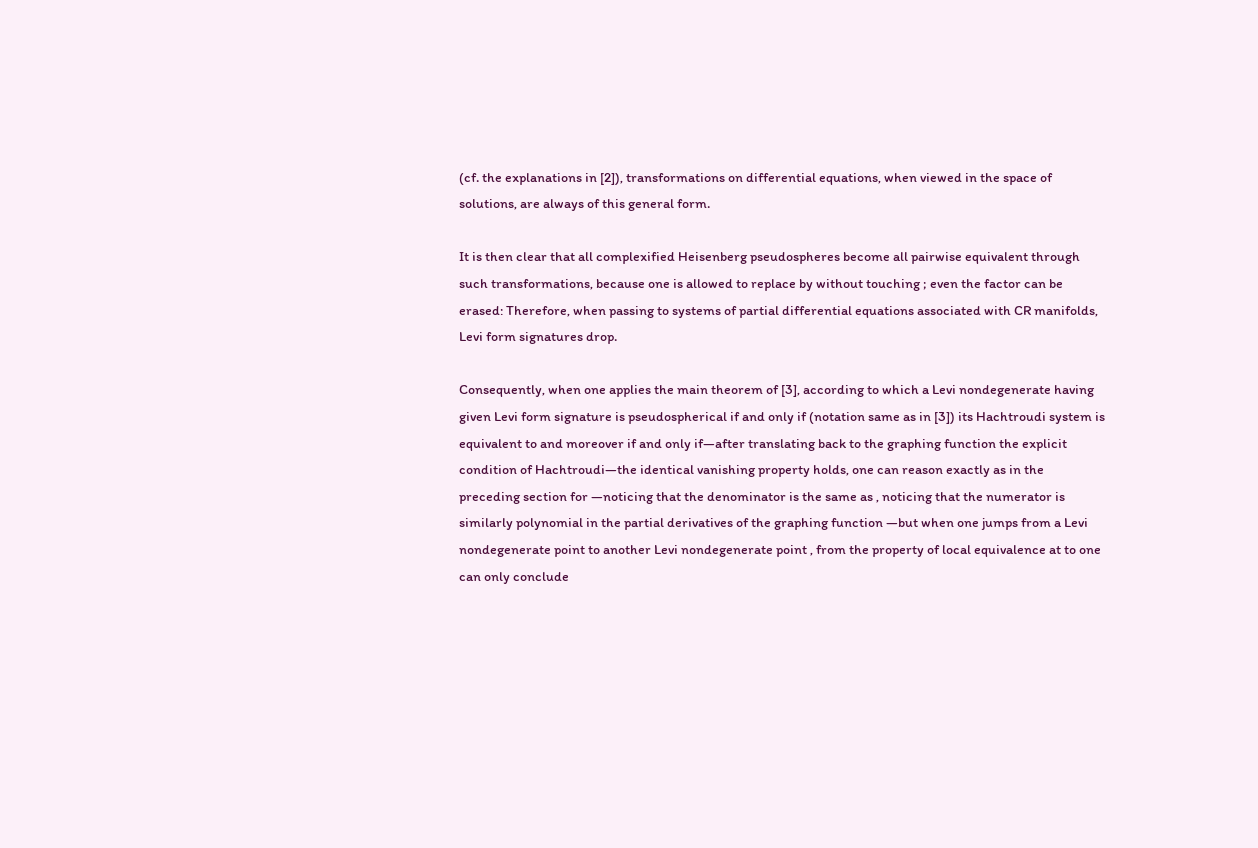(cf. the explanations in [2]), transformations on differential equations, when viewed in the space of solutions, are always of this general form.

It is then clear that all complexified Heisenberg pseudospheres become all pairwise equivalent through such transformations, because one is allowed to replace by without touching ; even the factor can be erased: Therefore, when passing to systems of partial differential equations associated with CR manifolds, Levi form signatures drop.

Consequently, when one applies the main theorem of [3], according to which a Levi nondegenerate having given Levi form signature is pseudospherical if and only if (notation same as in [3]) its Hachtroudi system is equivalent to and moreover if and only if—after translating back to the graphing function the explicit condition of Hachtroudi—the identical vanishing property holds, one can reason exactly as in the preceding section for —noticing that the denominator is the same as , noticing that the numerator is similarly polynomial in the partial derivatives of the graphing function —but when one jumps from a Levi nondegenerate point to another Levi nondegenerate point , from the property of local equivalence at to one can only conclude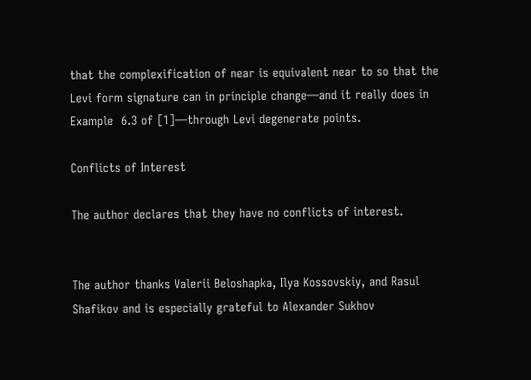that the complexification of near is equivalent near to so that the Levi form signature can in principle change—and it really does in Example  6.3 of [1]—through Levi degenerate points.

Conflicts of Interest

The author declares that they have no conflicts of interest.


The author thanks Valerii Beloshapka, Ilya Kossovskiy, and Rasul Shafikov and is especially grateful to Alexander Sukhov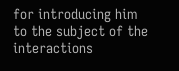for introducing him to the subject of the interactions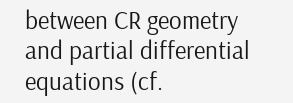between CR geometry and partial differential equations (cf.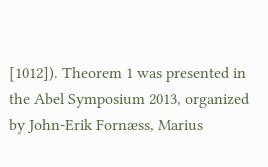[1012]). Theorem 1 was presented in the Abel Symposium 2013, organized by John-Erik Fornæss, Marius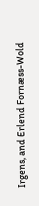Irgens, and Erlend Fornæss-Wold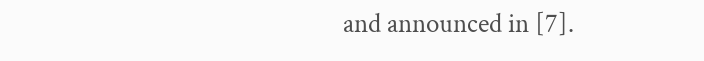and announced in [7].